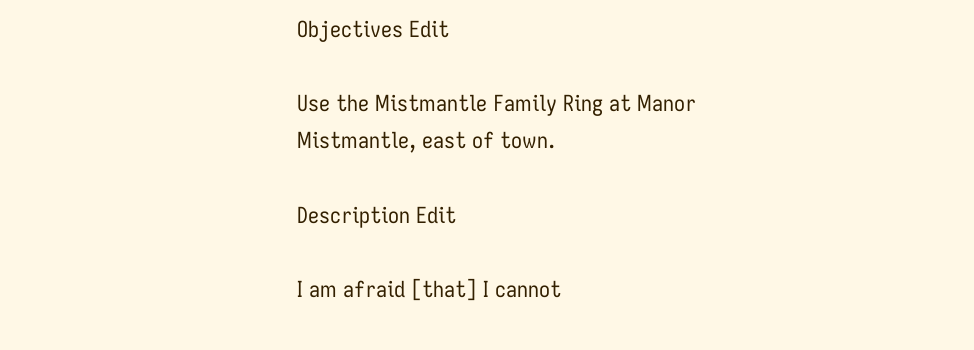Objectives Edit

Use the Mistmantle Family Ring at Manor Mistmantle, east of town.

Description Edit

I am afraid [that] I cannot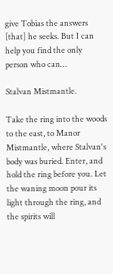give Tobias the answers [that] he seeks. But I can help you find the only person who can…

Stalvan Mistmantle.

Take the ring into the woods to the east, to Manor Mistmantle, where Stalvan's body was buried. Enter, and hold the ring before you. Let the waning moon pour its light through the ring, and the spirits will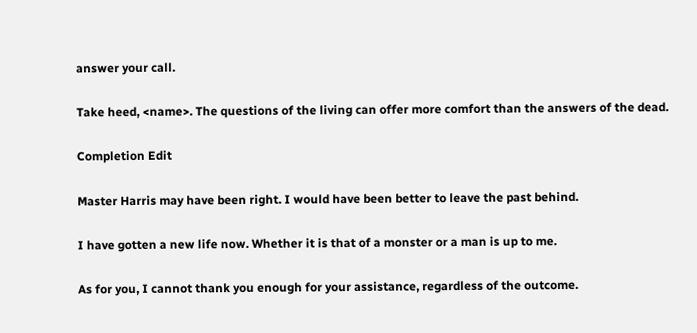answer your call.

Take heed, <name>. The questions of the living can offer more comfort than the answers of the dead.

Completion Edit

Master Harris may have been right. I would have been better to leave the past behind.

I have gotten a new life now. Whether it is that of a monster or a man is up to me.

As for you, I cannot thank you enough for your assistance, regardless of the outcome.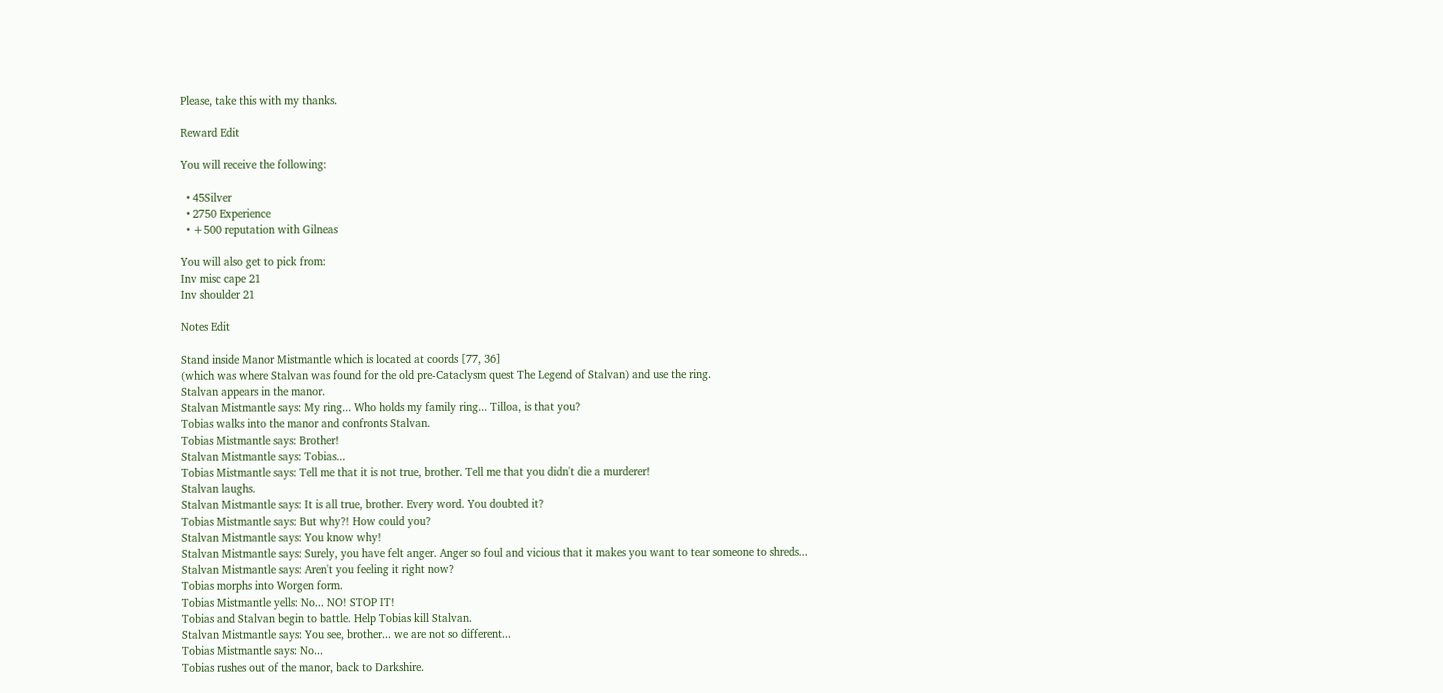Please, take this with my thanks.

Reward Edit

You will receive the following:

  • 45Silver
  • 2750 Experience
  • +500 reputation with Gilneas

You will also get to pick from:
Inv misc cape 21
Inv shoulder 21

Notes Edit

Stand inside Manor Mistmantle which is located at coords [77, 36]
(which was where Stalvan was found for the old pre-Cataclysm quest The Legend of Stalvan) and use the ring.
Stalvan appears in the manor.
Stalvan Mistmantle says: My ring... Who holds my family ring... Tilloa, is that you?
Tobias walks into the manor and confronts Stalvan.
Tobias Mistmantle says: Brother!
Stalvan Mistmantle says: Tobias...
Tobias Mistmantle says: Tell me that it is not true, brother. Tell me that you didn't die a murderer!
Stalvan laughs.
Stalvan Mistmantle says: It is all true, brother. Every word. You doubted it?
Tobias Mistmantle says: But why?! How could you?
Stalvan Mistmantle says: You know why!
Stalvan Mistmantle says: Surely, you have felt anger. Anger so foul and vicious that it makes you want to tear someone to shreds...
Stalvan Mistmantle says: Aren't you feeling it right now?
Tobias morphs into Worgen form.
Tobias Mistmantle yells: No... NO! STOP IT!
Tobias and Stalvan begin to battle. Help Tobias kill Stalvan.
Stalvan Mistmantle says: You see, brother... we are not so different...
Tobias Mistmantle says: No...
Tobias rushes out of the manor, back to Darkshire.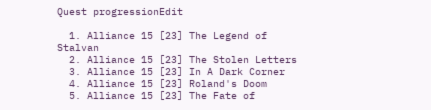Quest progressionEdit

  1. Alliance 15 [23] The Legend of Stalvan
  2. Alliance 15 [23] The Stolen Letters
  3. Alliance 15 [23] In A Dark Corner
  4. Alliance 15 [23] Roland's Doom
  5. Alliance 15 [23] The Fate of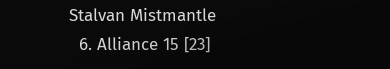Stalvan Mistmantle
  6. Alliance 15 [23]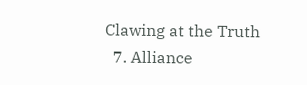Clawing at the Truth
  7. Alliance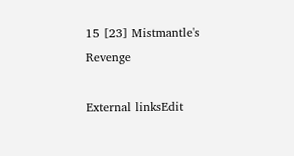15 [23] Mistmantle's Revenge

External linksEdit